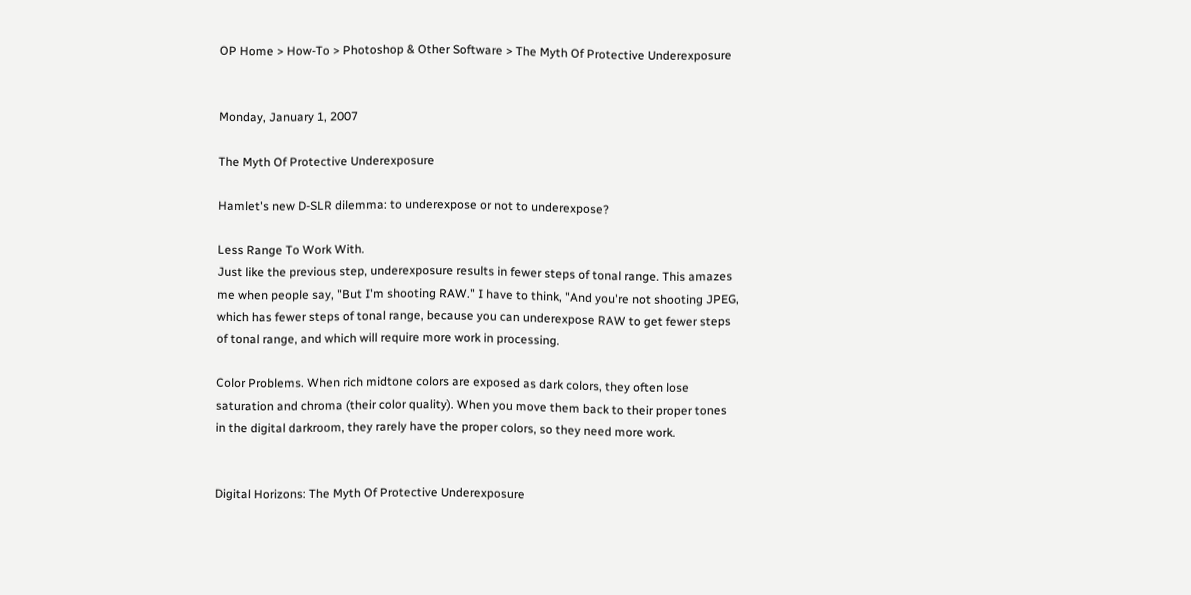OP Home > How-To > Photoshop & Other Software > The Myth Of Protective Underexposure


Monday, January 1, 2007

The Myth Of Protective Underexposure

Hamlet's new D-SLR dilemma: to underexpose or not to underexpose?

Less Range To Work With.
Just like the previous step, underexposure results in fewer steps of tonal range. This amazes me when people say, "But I'm shooting RAW." I have to think, "And you're not shooting JPEG, which has fewer steps of tonal range, because you can underexpose RAW to get fewer steps of tonal range, and which will require more work in processing.

Color Problems. When rich midtone colors are exposed as dark colors, they often lose saturation and chroma (their color quality). When you move them back to their proper tones in the digital darkroom, they rarely have the proper colors, so they need more work.


Digital Horizons: The Myth Of Protective Underexposure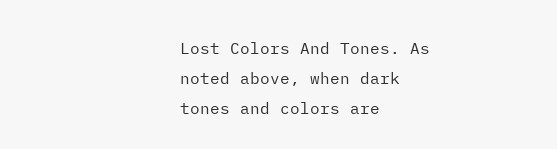Lost Colors And Tones. As noted above, when dark tones and colors are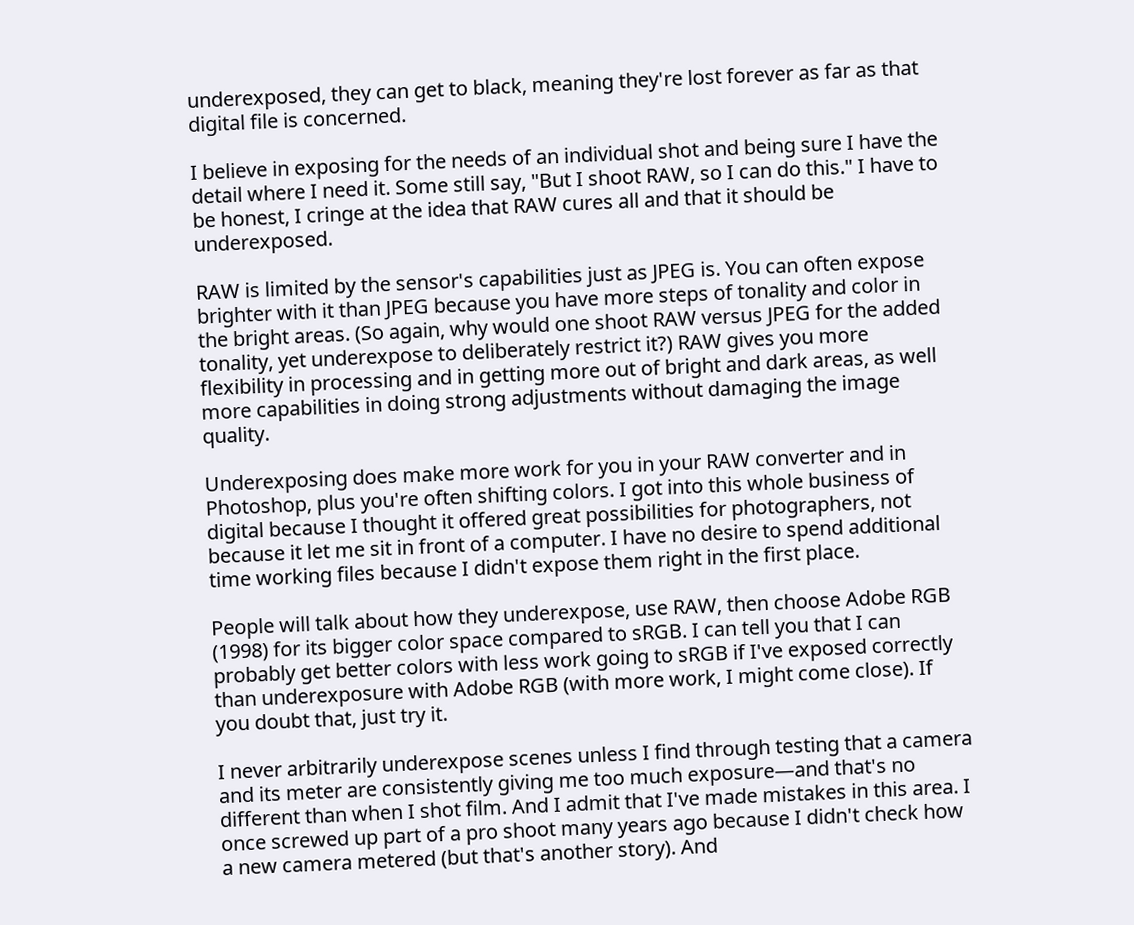underexposed, they can get to black, meaning they're lost forever as far as that digital file is concerned.

I believe in exposing for the needs of an individual shot and being sure I have the detail where I need it. Some still say, "But I shoot RAW, so I can do this." I have to be honest, I cringe at the idea that RAW cures all and that it should be underexposed.

RAW is limited by the sensor's capabilities just as JPEG is. You can often expose brighter with it than JPEG because you have more steps of tonality and color in the bright areas. (So again, why would one shoot RAW versus JPEG for the added tonality, yet underexpose to deliberately restrict it?) RAW gives you more flexibility in processing and in getting more out of bright and dark areas, as well more capabilities in doing strong adjustments without damaging the image quality.

Underexposing does make more work for you in your RAW converter and in Photoshop, plus you're often shifting colors. I got into this whole business of digital because I thought it offered great possibilities for photographers, not because it let me sit in front of a computer. I have no desire to spend additional time working files because I didn't expose them right in the first place.

People will talk about how they underexpose, use RAW, then choose Adobe RGB (1998) for its bigger color space compared to sRGB. I can tell you that I can probably get better colors with less work going to sRGB if I've exposed correctly than underexposure with Adobe RGB (with more work, I might come close). If you doubt that, just try it.

I never arbitrarily underexpose scenes unless I find through testing that a camera and its meter are consistently giving me too much exposure—and that's no different than when I shot film. And I admit that I've made mistakes in this area. I once screwed up part of a pro shoot many years ago because I didn't check how a new camera metered (but that's another story). And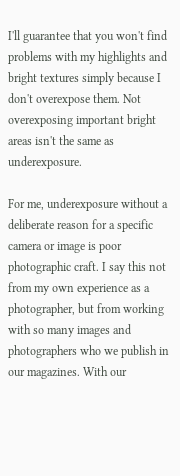I'll guarantee that you won't find problems with my highlights and bright textures simply because I don't overexpose them. Not overexposing important bright areas isn't the same as underexposure.

For me, underexposure without a deliberate reason for a specific camera or image is poor photographic craft. I say this not from my own experience as a photographer, but from working with so many images and photographers who we publish in our magazines. With our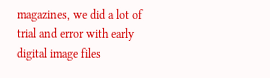magazines, we did a lot of trial and error with early digital image files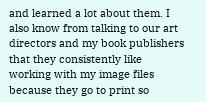and learned a lot about them. I also know from talking to our art directors and my book publishers that they consistently like working with my image files because they go to print so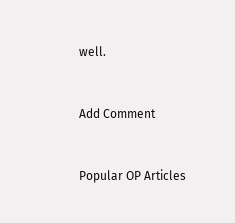well.


Add Comment


Popular OP Articles